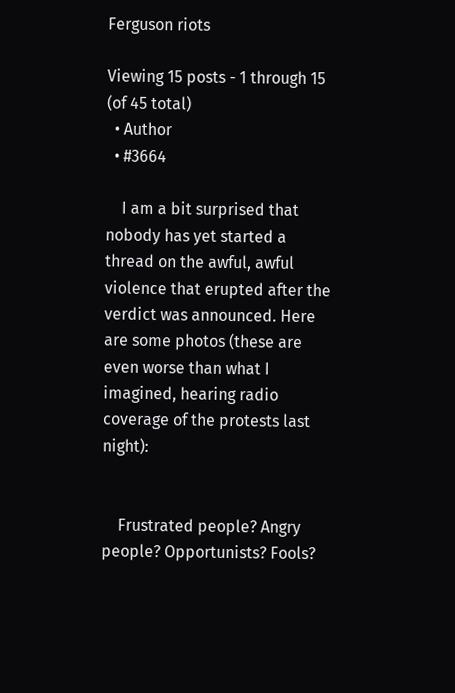Ferguson riots

Viewing 15 posts - 1 through 15 (of 45 total)
  • Author
  • #3664

    I am a bit surprised that nobody has yet started a thread on the awful, awful violence that erupted after the verdict was announced. Here are some photos (these are even worse than what I imagined, hearing radio coverage of the protests last night):


    Frustrated people? Angry people? Opportunists? Fools?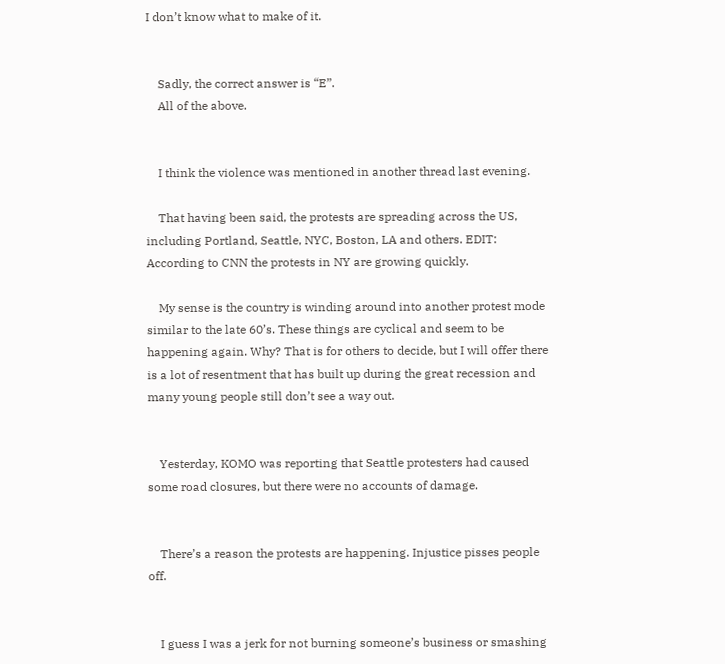I don’t know what to make of it.


    Sadly, the correct answer is “E”.
    All of the above.


    I think the violence was mentioned in another thread last evening.

    That having been said, the protests are spreading across the US, including Portland, Seattle, NYC, Boston, LA and others. EDIT: According to CNN the protests in NY are growing quickly.

    My sense is the country is winding around into another protest mode similar to the late 60’s. These things are cyclical and seem to be happening again. Why? That is for others to decide, but I will offer there is a lot of resentment that has built up during the great recession and many young people still don’t see a way out.


    Yesterday, KOMO was reporting that Seattle protesters had caused some road closures, but there were no accounts of damage.


    There’s a reason the protests are happening. Injustice pisses people off.


    I guess I was a jerk for not burning someone’s business or smashing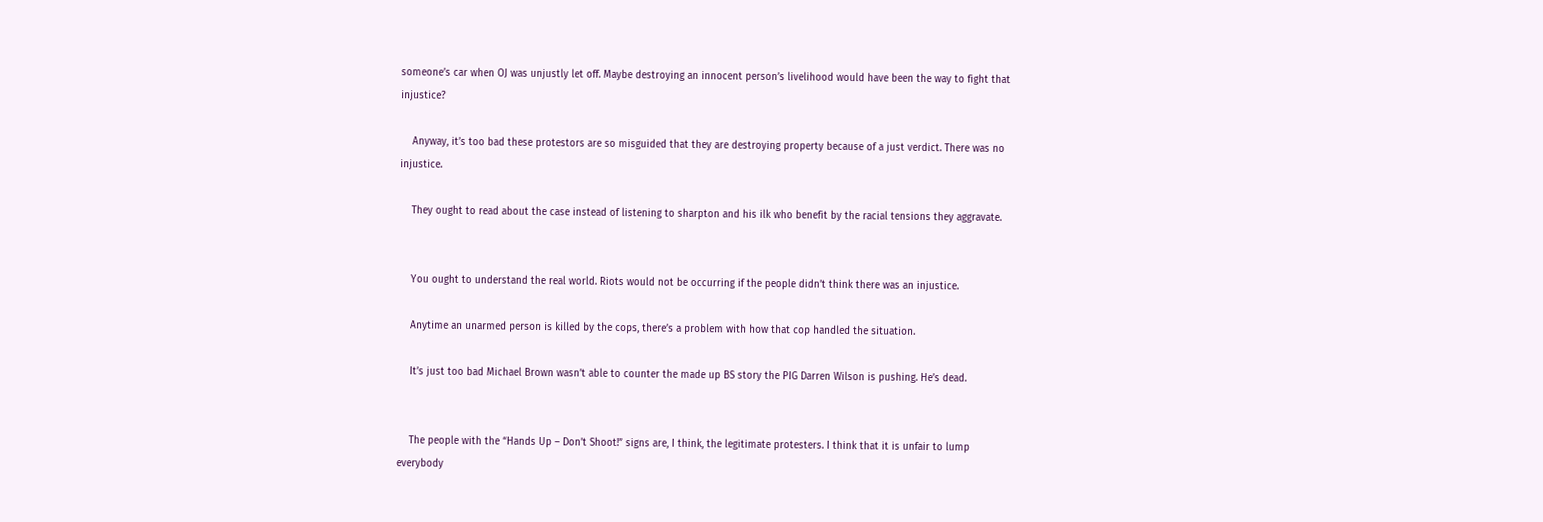someone’s car when OJ was unjustly let off. Maybe destroying an innocent person’s livelihood would have been the way to fight that injustice?

    Anyway, it’s too bad these protestors are so misguided that they are destroying property because of a just verdict. There was no injustice.

    They ought to read about the case instead of listening to sharpton and his ilk who benefit by the racial tensions they aggravate.


    You ought to understand the real world. Riots would not be occurring if the people didn’t think there was an injustice.

    Anytime an unarmed person is killed by the cops, there’s a problem with how that cop handled the situation.

    It’s just too bad Michael Brown wasn’t able to counter the made up BS story the PIG Darren Wilson is pushing. He’s dead.


    The people with the “Hands Up – Don’t Shoot!” signs are, I think, the legitimate protesters. I think that it is unfair to lump everybody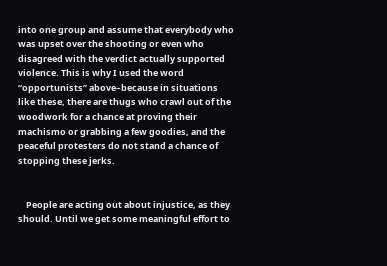into one group and assume that everybody who was upset over the shooting or even who disagreed with the verdict actually supported violence. This is why I used the word “opportunists” above–because in situations like these, there are thugs who crawl out of the woodwork for a chance at proving their machismo or grabbing a few goodies, and the peaceful protesters do not stand a chance of stopping these jerks.


    People are acting out about injustice, as they should. Until we get some meaningful effort to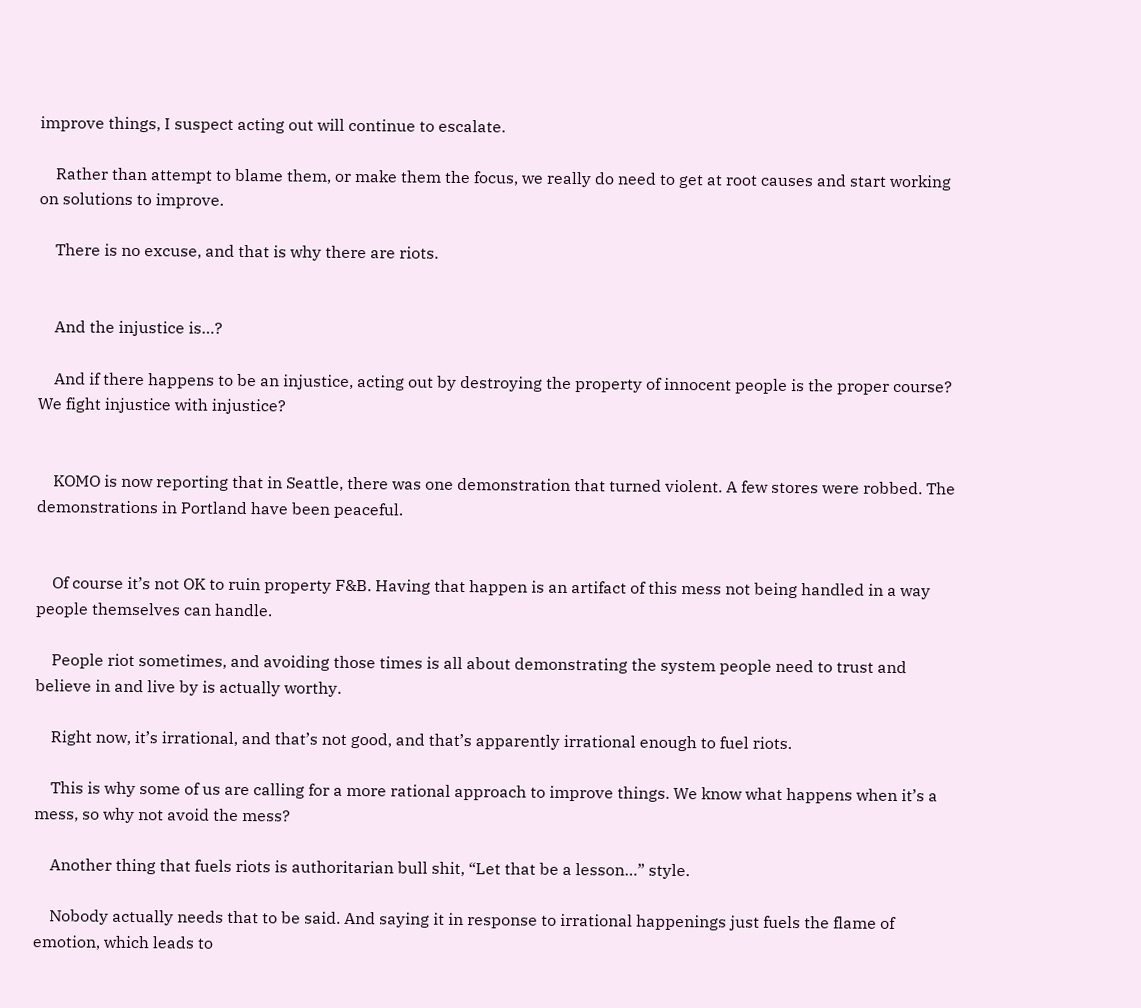improve things, I suspect acting out will continue to escalate.

    Rather than attempt to blame them, or make them the focus, we really do need to get at root causes and start working on solutions to improve.

    There is no excuse, and that is why there are riots.


    And the injustice is…?

    And if there happens to be an injustice, acting out by destroying the property of innocent people is the proper course? We fight injustice with injustice?


    KOMO is now reporting that in Seattle, there was one demonstration that turned violent. A few stores were robbed. The demonstrations in Portland have been peaceful.


    Of course it’s not OK to ruin property F&B. Having that happen is an artifact of this mess not being handled in a way people themselves can handle.

    People riot sometimes, and avoiding those times is all about demonstrating the system people need to trust and believe in and live by is actually worthy.

    Right now, it’s irrational, and that’s not good, and that’s apparently irrational enough to fuel riots.

    This is why some of us are calling for a more rational approach to improve things. We know what happens when it’s a mess, so why not avoid the mess?

    Another thing that fuels riots is authoritarian bull shit, “Let that be a lesson…” style.

    Nobody actually needs that to be said. And saying it in response to irrational happenings just fuels the flame of emotion, which leads to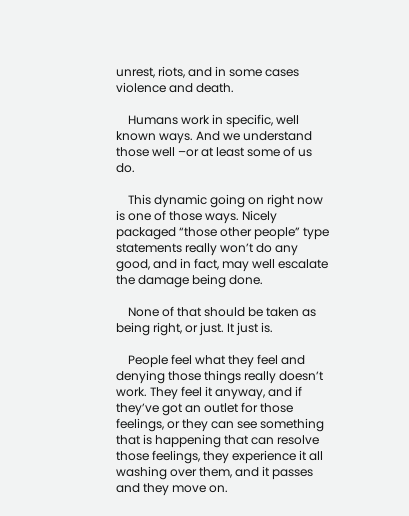unrest, riots, and in some cases violence and death.

    Humans work in specific, well known ways. And we understand those well –or at least some of us do.

    This dynamic going on right now is one of those ways. Nicely packaged “those other people” type statements really won’t do any good, and in fact, may well escalate the damage being done.

    None of that should be taken as being right, or just. It just is.

    People feel what they feel and denying those things really doesn’t work. They feel it anyway, and if they’ve got an outlet for those feelings, or they can see something that is happening that can resolve those feelings, they experience it all washing over them, and it passes and they move on.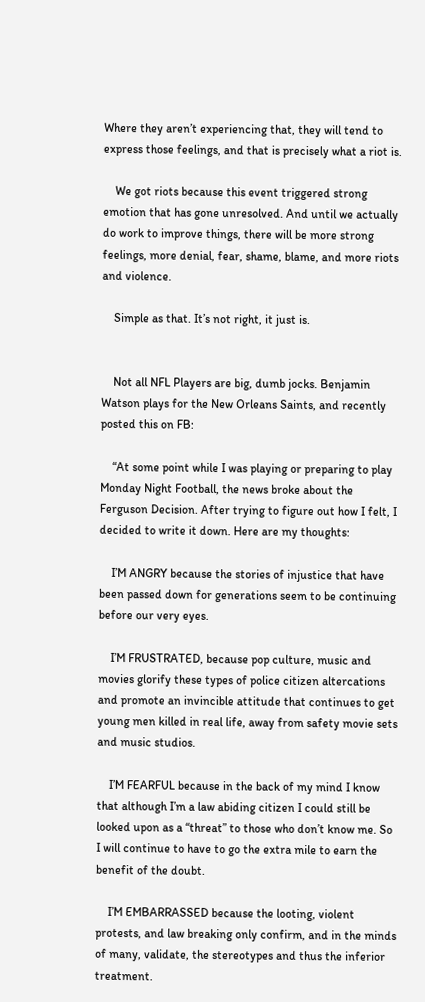Where they aren’t experiencing that, they will tend to express those feelings, and that is precisely what a riot is.

    We got riots because this event triggered strong emotion that has gone unresolved. And until we actually do work to improve things, there will be more strong feelings, more denial, fear, shame, blame, and more riots and violence.

    Simple as that. It’s not right, it just is.


    Not all NFL Players are big, dumb jocks. Benjamin Watson plays for the New Orleans Saints, and recently posted this on FB:

    “At some point while I was playing or preparing to play Monday Night Football, the news broke about the Ferguson Decision. After trying to figure out how I felt, I decided to write it down. Here are my thoughts:

    I’M ANGRY because the stories of injustice that have been passed down for generations seem to be continuing before our very eyes.

    I’M FRUSTRATED, because pop culture, music and movies glorify these types of police citizen altercations and promote an invincible attitude that continues to get young men killed in real life, away from safety movie sets and music studios.

    I’M FEARFUL because in the back of my mind I know that although I’m a law abiding citizen I could still be looked upon as a “threat” to those who don’t know me. So I will continue to have to go the extra mile to earn the benefit of the doubt.

    I’M EMBARRASSED because the looting, violent protests, and law breaking only confirm, and in the minds of many, validate, the stereotypes and thus the inferior treatment.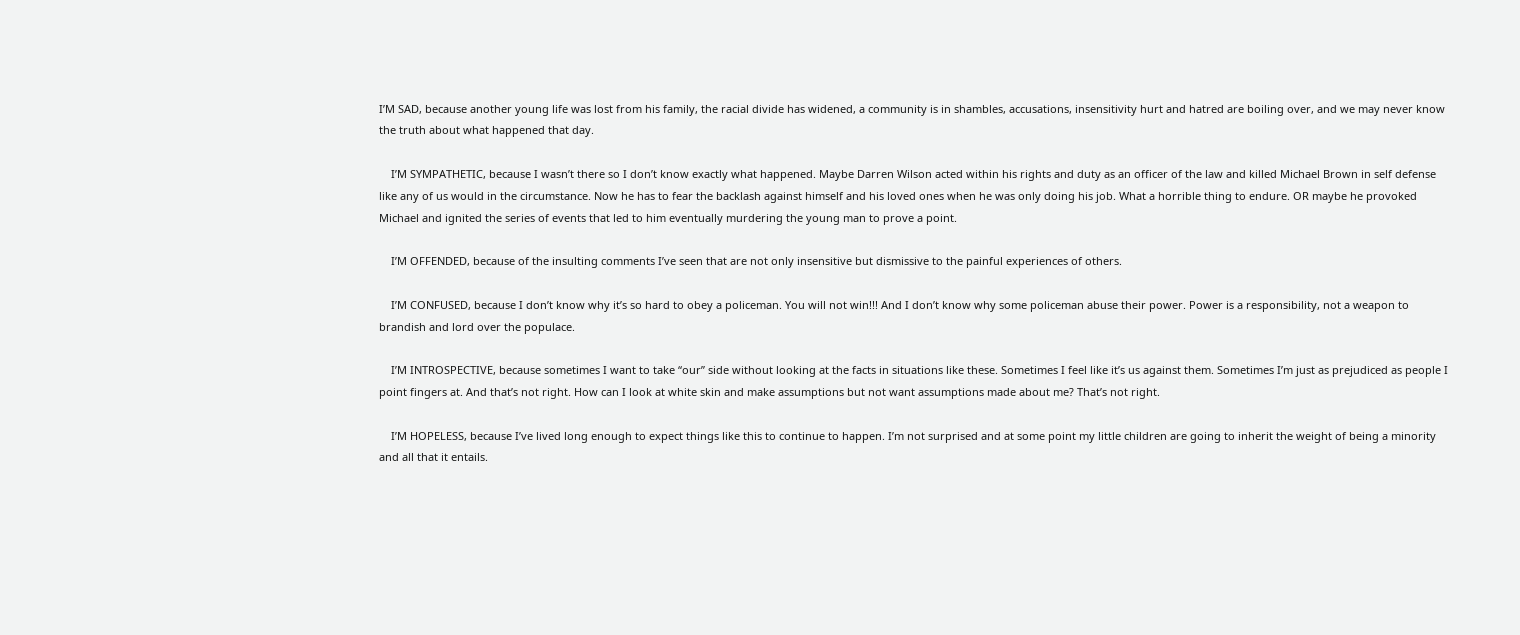I’M SAD, because another young life was lost from his family, the racial divide has widened, a community is in shambles, accusations, insensitivity hurt and hatred are boiling over, and we may never know the truth about what happened that day.

    I’M SYMPATHETIC, because I wasn’t there so I don’t know exactly what happened. Maybe Darren Wilson acted within his rights and duty as an officer of the law and killed Michael Brown in self defense like any of us would in the circumstance. Now he has to fear the backlash against himself and his loved ones when he was only doing his job. What a horrible thing to endure. OR maybe he provoked Michael and ignited the series of events that led to him eventually murdering the young man to prove a point.

    I’M OFFENDED, because of the insulting comments I’ve seen that are not only insensitive but dismissive to the painful experiences of others.

    I’M CONFUSED, because I don’t know why it’s so hard to obey a policeman. You will not win!!! And I don’t know why some policeman abuse their power. Power is a responsibility, not a weapon to brandish and lord over the populace.

    I’M INTROSPECTIVE, because sometimes I want to take “our” side without looking at the facts in situations like these. Sometimes I feel like it’s us against them. Sometimes I’m just as prejudiced as people I point fingers at. And that’s not right. How can I look at white skin and make assumptions but not want assumptions made about me? That’s not right.

    I’M HOPELESS, because I’ve lived long enough to expect things like this to continue to happen. I’m not surprised and at some point my little children are going to inherit the weight of being a minority and all that it entails.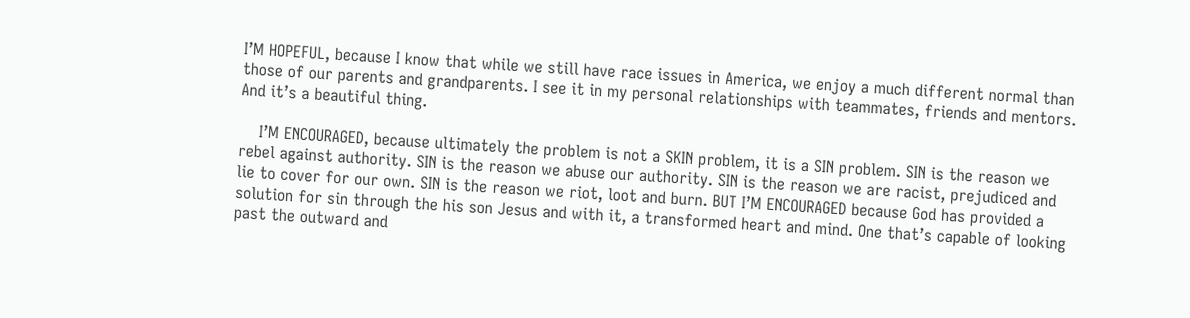I’M HOPEFUL, because I know that while we still have race issues in America, we enjoy a much different normal than those of our parents and grandparents. I see it in my personal relationships with teammates, friends and mentors. And it’s a beautiful thing.

    I’M ENCOURAGED, because ultimately the problem is not a SKIN problem, it is a SIN problem. SIN is the reason we rebel against authority. SIN is the reason we abuse our authority. SIN is the reason we are racist, prejudiced and lie to cover for our own. SIN is the reason we riot, loot and burn. BUT I’M ENCOURAGED because God has provided a solution for sin through the his son Jesus and with it, a transformed heart and mind. One that’s capable of looking past the outward and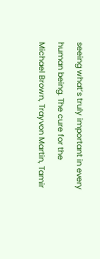seeing what’s truly important in every human being. The cure for the Michael Brown, Trayvon Martin, Tamir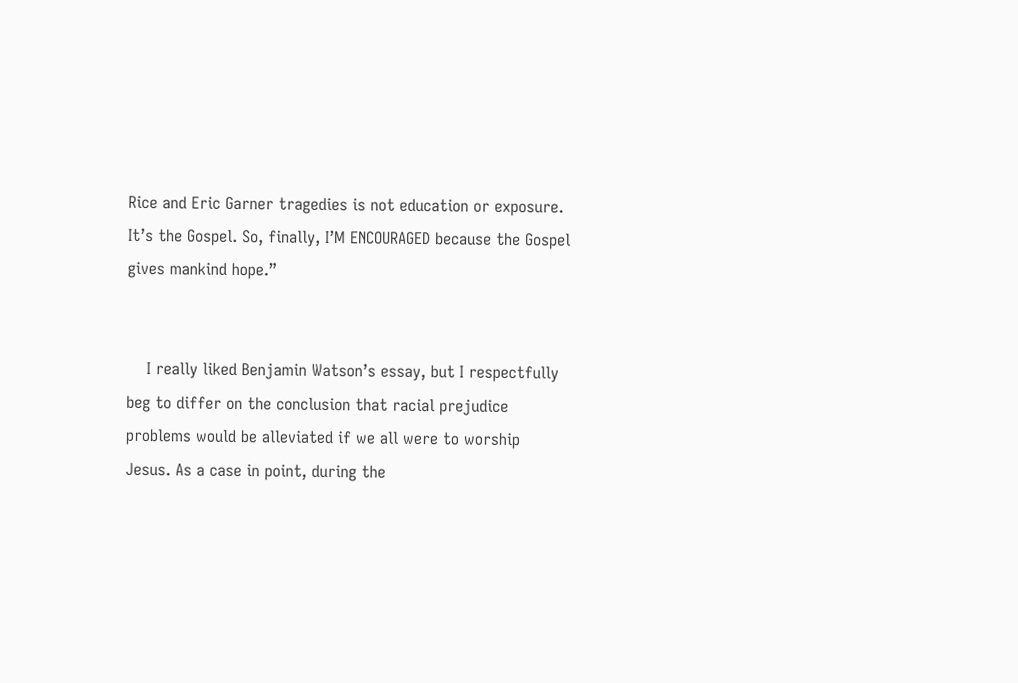Rice and Eric Garner tragedies is not education or exposure. It’s the Gospel. So, finally, I’M ENCOURAGED because the Gospel gives mankind hope.”


    I really liked Benjamin Watson’s essay, but I respectfully beg to differ on the conclusion that racial prejudice problems would be alleviated if we all were to worship Jesus. As a case in point, during the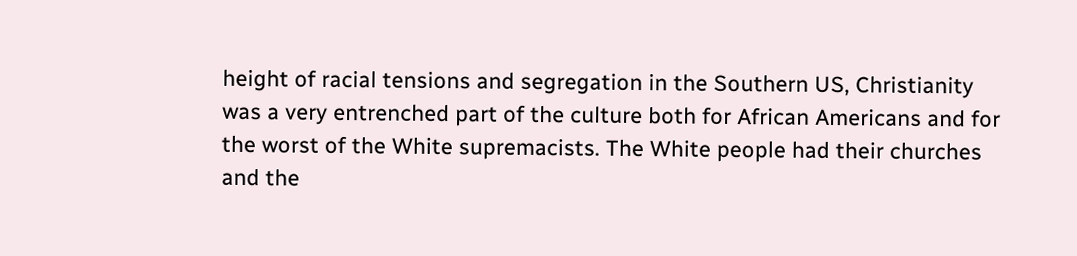height of racial tensions and segregation in the Southern US, Christianity was a very entrenched part of the culture both for African Americans and for the worst of the White supremacists. The White people had their churches and the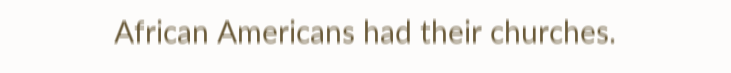African Americans had their churches.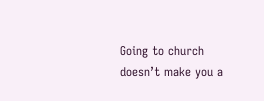Going to church doesn’t make you a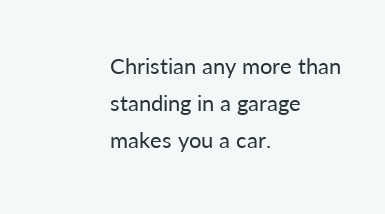Christian any more than standing in a garage makes you a car.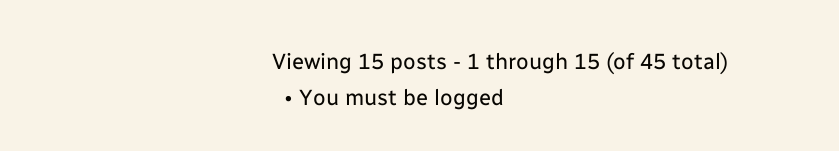Viewing 15 posts - 1 through 15 (of 45 total)
  • You must be logged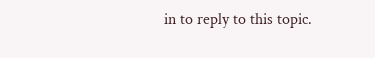in to reply to this topic.